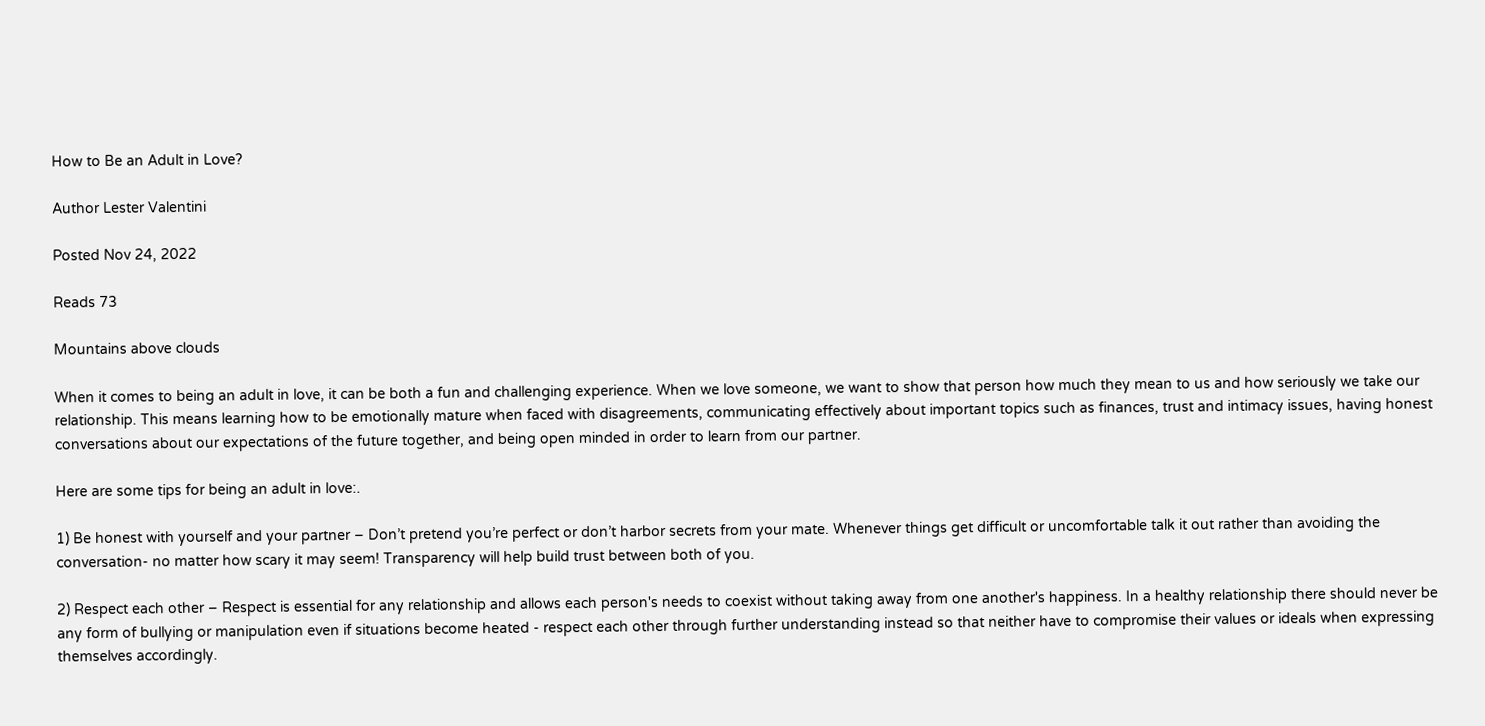How to Be an Adult in Love?

Author Lester Valentini

Posted Nov 24, 2022

Reads 73

Mountains above clouds

When it comes to being an adult in love, it can be both a fun and challenging experience. When we love someone, we want to show that person how much they mean to us and how seriously we take our relationship. This means learning how to be emotionally mature when faced with disagreements, communicating effectively about important topics such as finances, trust and intimacy issues, having honest conversations about our expectations of the future together, and being open minded in order to learn from our partner.

Here are some tips for being an adult in love:.

1) Be honest with yourself and your partner – Don’t pretend you’re perfect or don’t harbor secrets from your mate. Whenever things get difficult or uncomfortable talk it out rather than avoiding the conversation- no matter how scary it may seem! Transparency will help build trust between both of you.

2) Respect each other – Respect is essential for any relationship and allows each person's needs to coexist without taking away from one another's happiness. In a healthy relationship there should never be any form of bullying or manipulation even if situations become heated - respect each other through further understanding instead so that neither have to compromise their values or ideals when expressing themselves accordingly.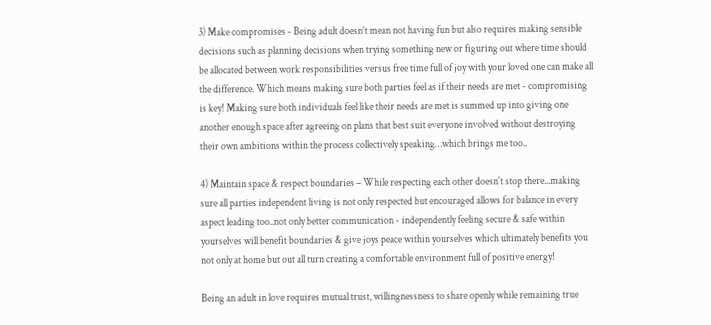3) Make compromises - Being adult doesn’t mean not having fun but also requires making sensible decisions such as planning decisions when trying something new or figuring out where time should be allocated between work responsibilities versus free time full of joy with your loved one can make all the difference. Which means making sure both parties feel as if their needs are met - compromising is key! Making sure both individuals feel like their needs are met is summed up into giving one another enough space after agreeing on plans that best suit everyone involved without destroying their own ambitions within the process collectively speaking…which brings me too..

4) Maintain space & respect boundaries – While respecting each other doesn't stop there...making sure all parties independent living is not only respected but encouraged allows for balance in every aspect leading too..not only better communication - independently feeling secure & safe within yourselves will benefit boundaries & give joys peace within yourselves which ultimately benefits you not only at home but out all turn creating a comfortable environment full of positive energy!

Being an adult in love requires mutual trust, willingnessness to share openly while remaining true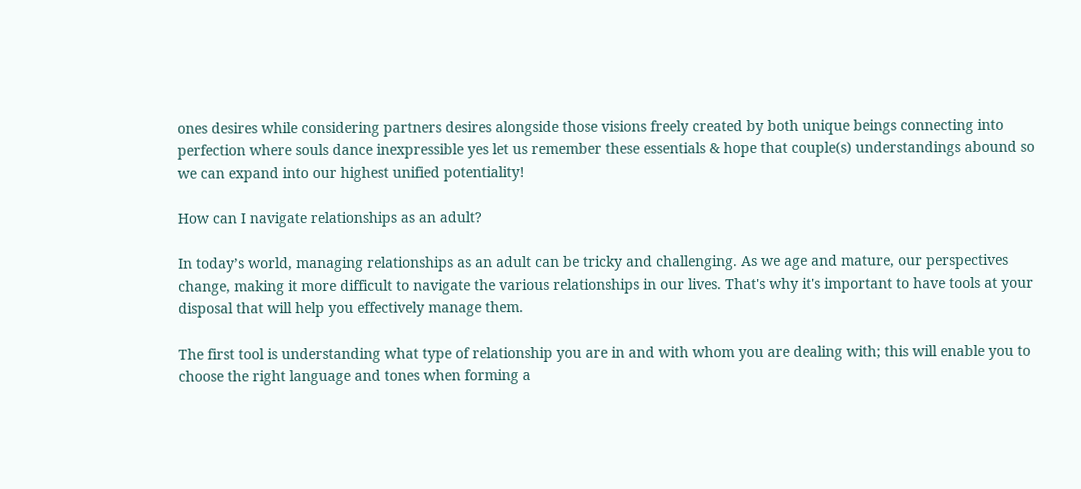ones desires while considering partners desires alongside those visions freely created by both unique beings connecting into perfection where souls dance inexpressible yes let us remember these essentials & hope that couple(s) understandings abound so we can expand into our highest unified potentiality!

How can I navigate relationships as an adult?

In today’s world, managing relationships as an adult can be tricky and challenging. As we age and mature, our perspectives change, making it more difficult to navigate the various relationships in our lives. That's why it's important to have tools at your disposal that will help you effectively manage them.

The first tool is understanding what type of relationship you are in and with whom you are dealing with; this will enable you to choose the right language and tones when forming a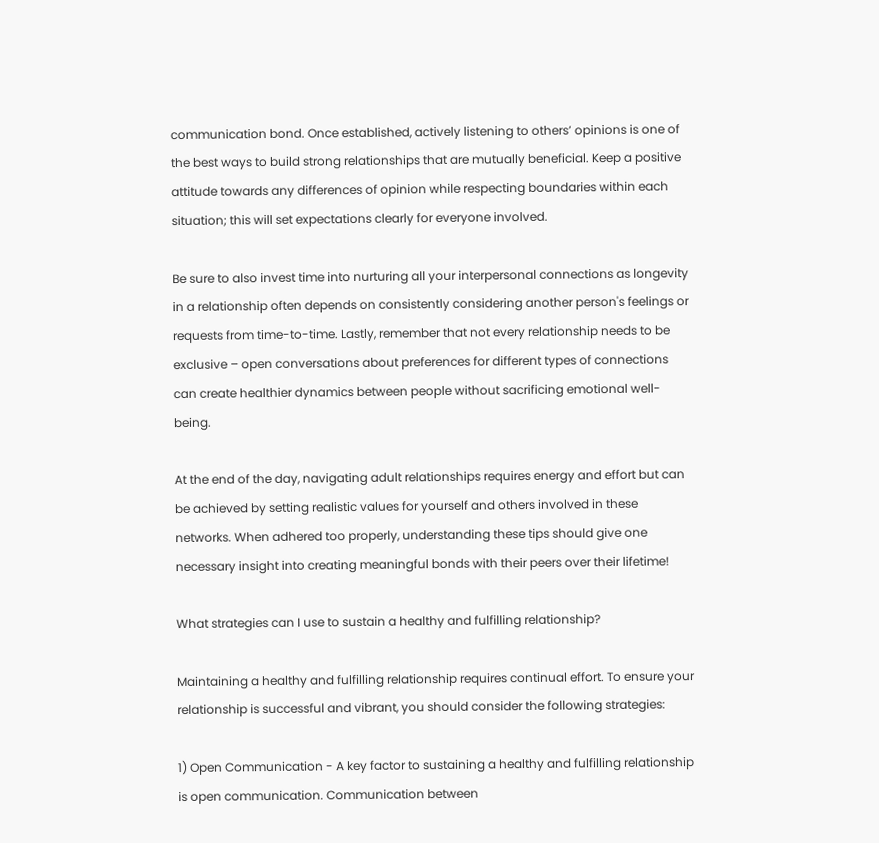communication bond. Once established, actively listening to others’ opinions is one of the best ways to build strong relationships that are mutually beneficial. Keep a positive attitude towards any differences of opinion while respecting boundaries within each situation; this will set expectations clearly for everyone involved.

Be sure to also invest time into nurturing all your interpersonal connections as longevity in a relationship often depends on consistently considering another person's feelings or requests from time-to-time. Lastly, remember that not every relationship needs to be exclusive – open conversations about preferences for different types of connections can create healthier dynamics between people without sacrificing emotional well-being.

At the end of the day, navigating adult relationships requires energy and effort but can be achieved by setting realistic values for yourself and others involved in these networks. When adhered too properly, understanding these tips should give one necessary insight into creating meaningful bonds with their peers over their lifetime!

What strategies can I use to sustain a healthy and fulfilling relationship?

Maintaining a healthy and fulfilling relationship requires continual effort. To ensure your relationship is successful and vibrant, you should consider the following strategies:

1) Open Communication - A key factor to sustaining a healthy and fulfilling relationship is open communication. Communication between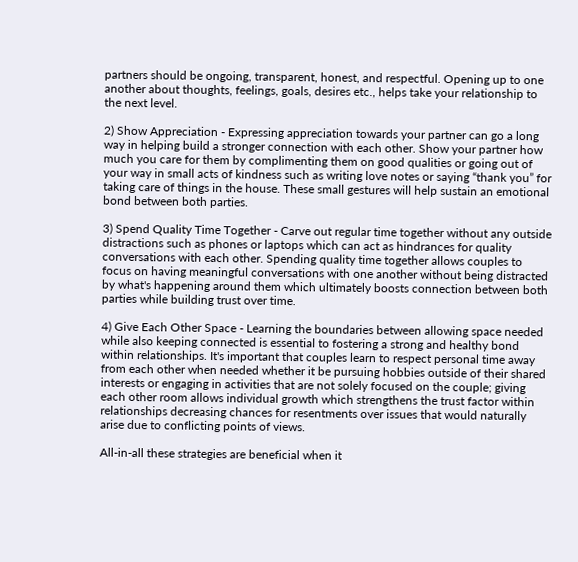partners should be ongoing, transparent, honest, and respectful. Opening up to one another about thoughts, feelings, goals, desires etc., helps take your relationship to the next level.

2) Show Appreciation - Expressing appreciation towards your partner can go a long way in helping build a stronger connection with each other. Show your partner how much you care for them by complimenting them on good qualities or going out of your way in small acts of kindness such as writing love notes or saying “thank you” for taking care of things in the house. These small gestures will help sustain an emotional bond between both parties.

3) Spend Quality Time Together - Carve out regular time together without any outside distractions such as phones or laptops which can act as hindrances for quality conversations with each other. Spending quality time together allows couples to focus on having meaningful conversations with one another without being distracted by what's happening around them which ultimately boosts connection between both parties while building trust over time.

4) Give Each Other Space - Learning the boundaries between allowing space needed while also keeping connected is essential to fostering a strong and healthy bond within relationships. It's important that couples learn to respect personal time away from each other when needed whether it be pursuing hobbies outside of their shared interests or engaging in activities that are not solely focused on the couple; giving each other room allows individual growth which strengthens the trust factor within relationships decreasing chances for resentments over issues that would naturally arise due to conflicting points of views.

All-in-all these strategies are beneficial when it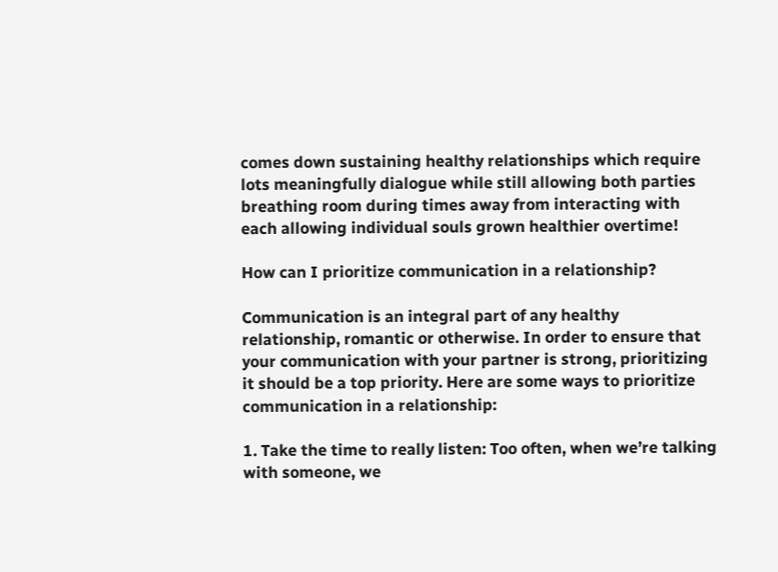comes down sustaining healthy relationships which require lots meaningfully dialogue while still allowing both parties breathing room during times away from interacting with each allowing individual souls grown healthier overtime!

How can I prioritize communication in a relationship?

Communication is an integral part of any healthy relationship, romantic or otherwise. In order to ensure that your communication with your partner is strong, prioritizing it should be a top priority. Here are some ways to prioritize communication in a relationship:

1. Take the time to really listen: Too often, when we’re talking with someone, we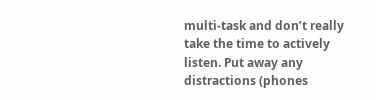multi-task and don’t really take the time to actively listen. Put away any distractions (phones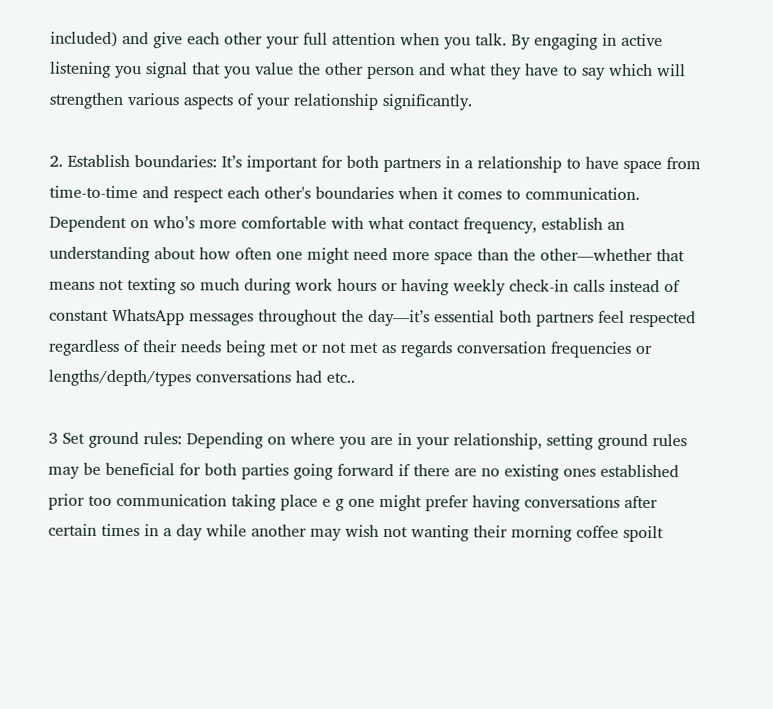included) and give each other your full attention when you talk. By engaging in active listening you signal that you value the other person and what they have to say which will strengthen various aspects of your relationship significantly.

2. Establish boundaries: It’s important for both partners in a relationship to have space from time-to-time and respect each other's boundaries when it comes to communication. Dependent on who’s more comfortable with what contact frequency, establish an understanding about how often one might need more space than the other—whether that means not texting so much during work hours or having weekly check-in calls instead of constant WhatsApp messages throughout the day—it’s essential both partners feel respected regardless of their needs being met or not met as regards conversation frequencies or lengths/depth/types conversations had etc..

3 Set ground rules: Depending on where you are in your relationship, setting ground rules may be beneficial for both parties going forward if there are no existing ones established prior too communication taking place e g one might prefer having conversations after certain times in a day while another may wish not wanting their morning coffee spoilt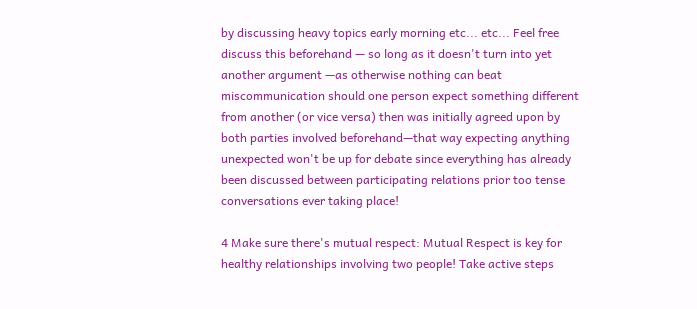by discussing heavy topics early morning etc... etc... Feel free discuss this beforehand — so long as it doesn't turn into yet another argument —as otherwise nothing can beat miscommunication should one person expect something different from another (or vice versa) then was initially agreed upon by both parties involved beforehand—that way expecting anything unexpected won't be up for debate since everything has already been discussed between participating relations prior too tense conversations ever taking place!

4 Make sure there's mutual respect: Mutual Respect is key for healthy relationships involving two people! Take active steps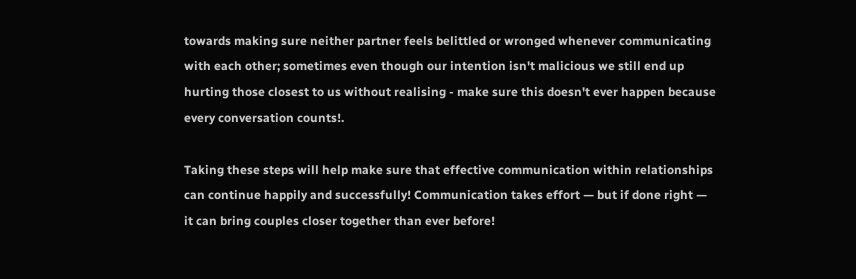towards making sure neither partner feels belittled or wronged whenever communicating with each other; sometimes even though our intention isn't malicious we still end up hurting those closest to us without realising - make sure this doesn't ever happen because every conversation counts!.

Taking these steps will help make sure that effective communication within relationships can continue happily and successfully! Communication takes effort — but if done right — it can bring couples closer together than ever before!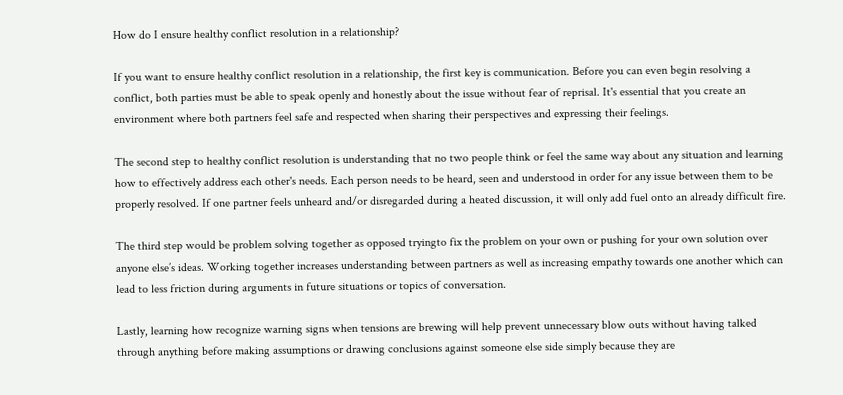How do I ensure healthy conflict resolution in a relationship?

If you want to ensure healthy conflict resolution in a relationship, the first key is communication. Before you can even begin resolving a conflict, both parties must be able to speak openly and honestly about the issue without fear of reprisal. It's essential that you create an environment where both partners feel safe and respected when sharing their perspectives and expressing their feelings.

The second step to healthy conflict resolution is understanding that no two people think or feel the same way about any situation and learning how to effectively address each other's needs. Each person needs to be heard, seen and understood in order for any issue between them to be properly resolved. If one partner feels unheard and/or disregarded during a heated discussion, it will only add fuel onto an already difficult fire.

The third step would be problem solving together as opposed tryingto fix the problem on your own or pushing for your own solution over anyone else’s ideas. Working together increases understanding between partners as well as increasing empathy towards one another which can lead to less friction during arguments in future situations or topics of conversation.

Lastly, learning how recognize warning signs when tensions are brewing will help prevent unnecessary blow outs without having talked through anything before making assumptions or drawing conclusions against someone else side simply because they are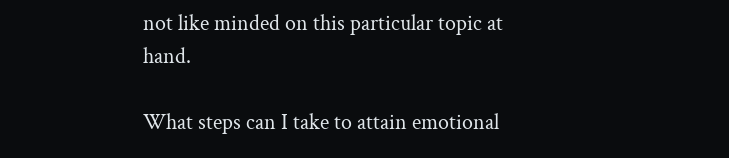not like minded on this particular topic at hand.

What steps can I take to attain emotional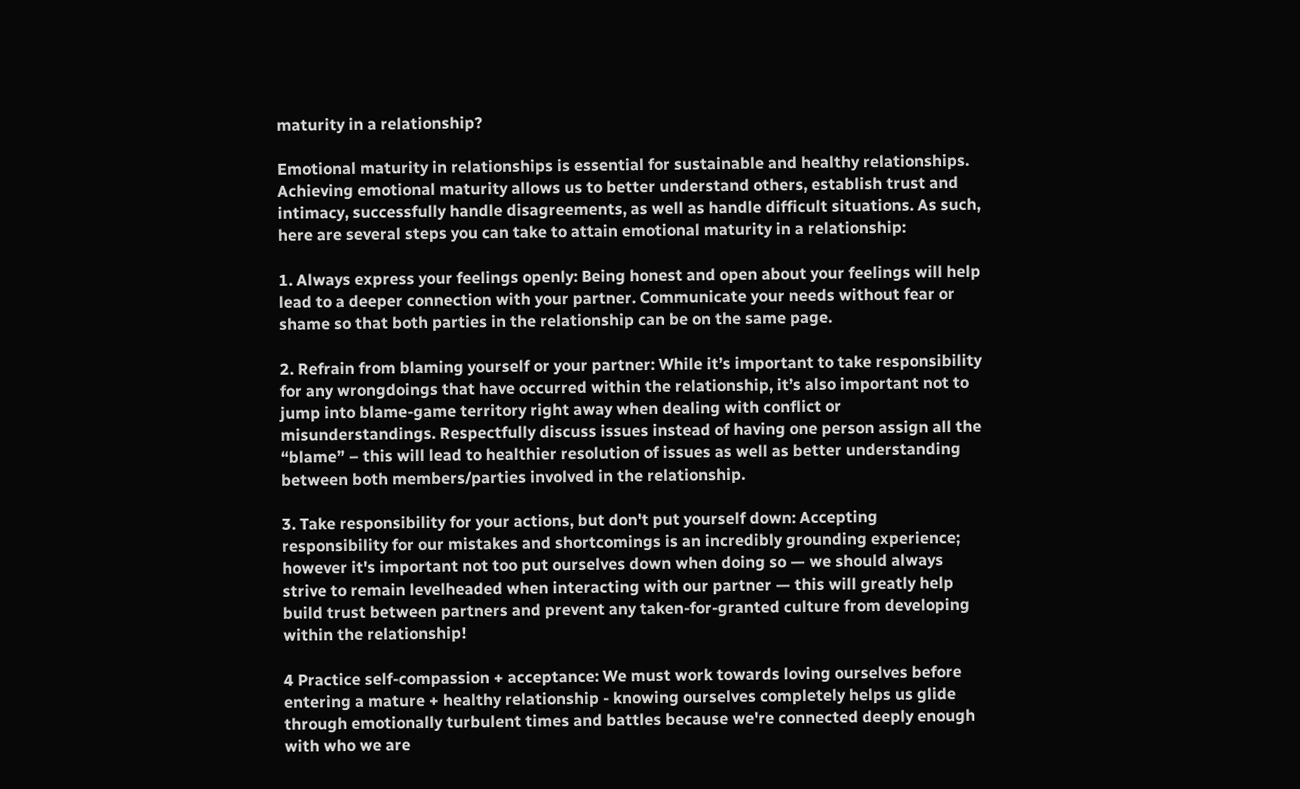maturity in a relationship?

Emotional maturity in relationships is essential for sustainable and healthy relationships. Achieving emotional maturity allows us to better understand others, establish trust and intimacy, successfully handle disagreements, as well as handle difficult situations. As such, here are several steps you can take to attain emotional maturity in a relationship:

1. Always express your feelings openly: Being honest and open about your feelings will help lead to a deeper connection with your partner. Communicate your needs without fear or shame so that both parties in the relationship can be on the same page.

2. Refrain from blaming yourself or your partner: While it’s important to take responsibility for any wrongdoings that have occurred within the relationship, it’s also important not to jump into blame-game territory right away when dealing with conflict or misunderstandings. Respectfully discuss issues instead of having one person assign all the “blame” – this will lead to healthier resolution of issues as well as better understanding between both members/parties involved in the relationship.

3. Take responsibility for your actions, but don't put yourself down: Accepting responsibility for our mistakes and shortcomings is an incredibly grounding experience; however it's important not too put ourselves down when doing so — we should always strive to remain levelheaded when interacting with our partner — this will greatly help build trust between partners and prevent any taken-for-granted culture from developing within the relationship!

4 Practice self-compassion + acceptance: We must work towards loving ourselves before entering a mature + healthy relationship - knowing ourselves completely helps us glide through emotionally turbulent times and battles because we're connected deeply enough with who we are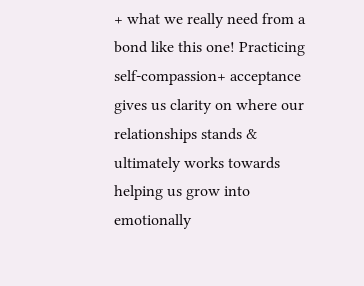+ what we really need from a bond like this one! Practicing self-compassion+ acceptance gives us clarity on where our relationships stands & ultimately works towards helping us grow into emotionally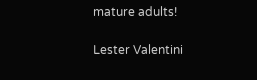mature adults!

Lester Valentini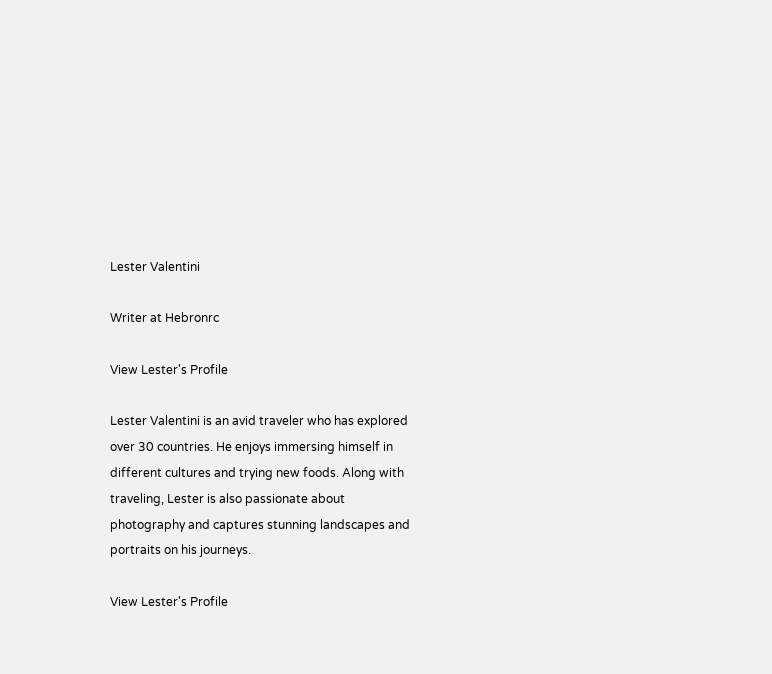Lester Valentini

Writer at Hebronrc

View Lester's Profile

Lester Valentini is an avid traveler who has explored over 30 countries. He enjoys immersing himself in different cultures and trying new foods. Along with traveling, Lester is also passionate about photography and captures stunning landscapes and portraits on his journeys.

View Lester's Profile